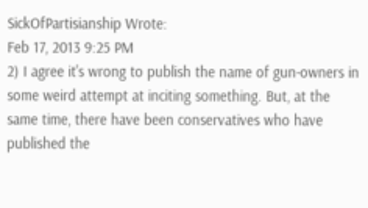SickOfPartisianship Wrote:
Feb 17, 2013 9:25 PM
2) I agree it's wrong to publish the name of gun-owners in some weird attempt at inciting something. But, at the same time, there have been conservatives who have published the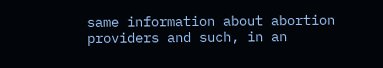same information about abortion providers and such, in an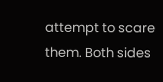attempt to scare them. Both sides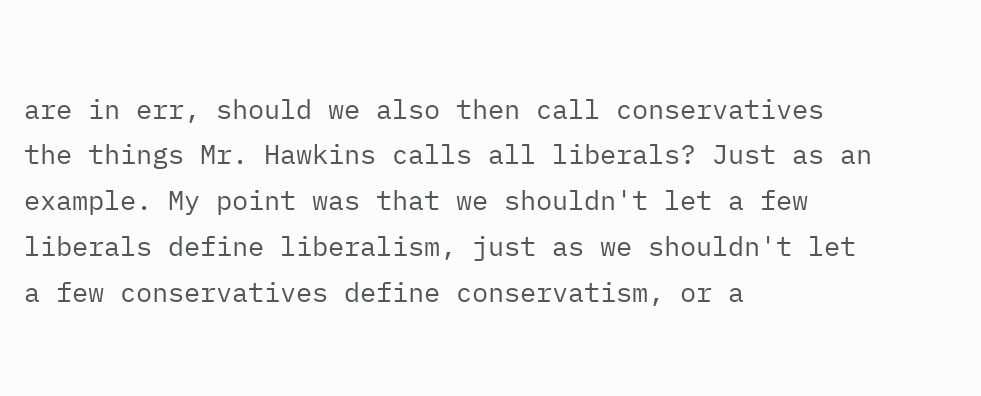are in err, should we also then call conservatives the things Mr. Hawkins calls all liberals? Just as an example. My point was that we shouldn't let a few liberals define liberalism, just as we shouldn't let a few conservatives define conservatism, or a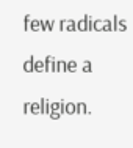few radicals define a religion.